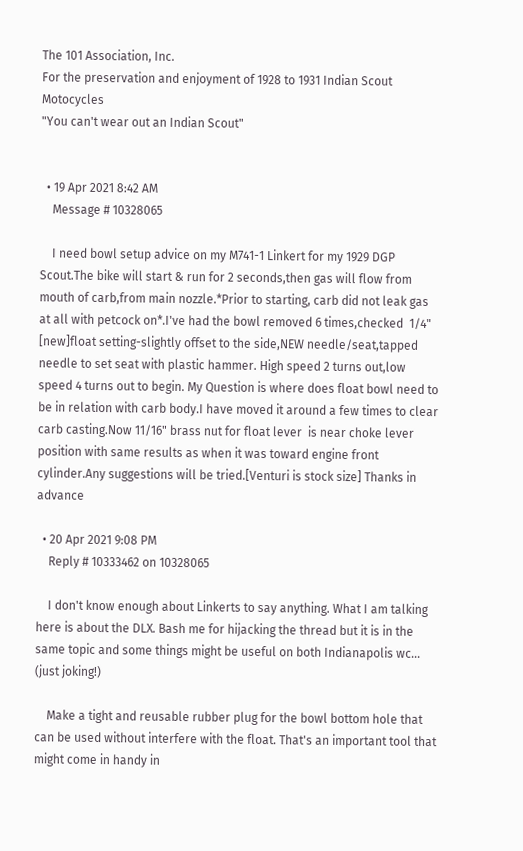The 101 Association, Inc.
For the preservation and enjoyment of 1928 to 1931 Indian Scout Motocycles
"You can't wear out an Indian Scout"


  • 19 Apr 2021 8:42 AM
    Message # 10328065

    I need bowl setup advice on my M741-1 Linkert for my 1929 DGP Scout.The bike will start & run for 2 seconds,then gas will flow from mouth of carb,from main nozzle.*Prior to starting, carb did not leak gas at all with petcock on*.I've had the bowl removed 6 times,checked  1/4" [new]float setting-slightly offset to the side,NEW needle/seat,tapped needle to set seat with plastic hammer. High speed 2 turns out,low speed 4 turns out to begin. My Question is where does float bowl need to be in relation with carb body.I have moved it around a few times to clear carb casting.Now 11/16" brass nut for float lever  is near choke lever position with same results as when it was toward engine front cylinder.Any suggestions will be tried.[Venturi is stock size] Thanks in advance

  • 20 Apr 2021 9:08 PM
    Reply # 10333462 on 10328065

    I don't know enough about Linkerts to say anything. What I am talking here is about the DLX. Bash me for hijacking the thread but it is in the same topic and some things might be useful on both Indianapolis wc... (just joking!)

    Make a tight and reusable rubber plug for the bowl bottom hole that can be used without interfere with the float. That's an important tool that might come in handy in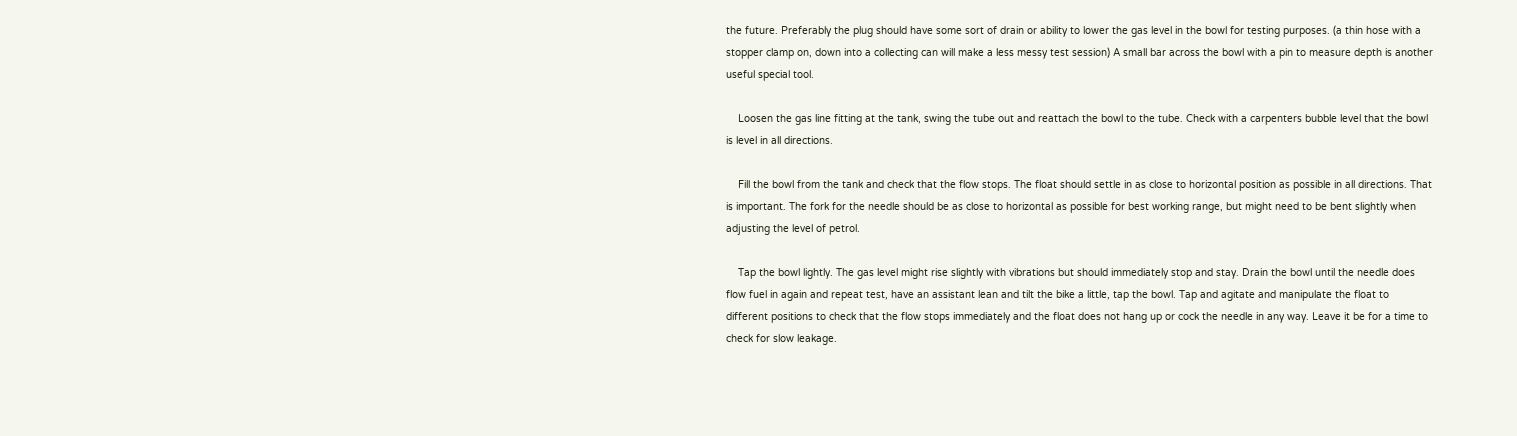the future. Preferably the plug should have some sort of drain or ability to lower the gas level in the bowl for testing purposes. (a thin hose with a stopper clamp on, down into a collecting can will make a less messy test session) A small bar across the bowl with a pin to measure depth is another useful special tool.

    Loosen the gas line fitting at the tank, swing the tube out and reattach the bowl to the tube. Check with a carpenters bubble level that the bowl is level in all directions.

    Fill the bowl from the tank and check that the flow stops. The float should settle in as close to horizontal position as possible in all directions. That is important. The fork for the needle should be as close to horizontal as possible for best working range, but might need to be bent slightly when adjusting the level of petrol.

    Tap the bowl lightly. The gas level might rise slightly with vibrations but should immediately stop and stay. Drain the bowl until the needle does flow fuel in again and repeat test, have an assistant lean and tilt the bike a little, tap the bowl. Tap and agitate and manipulate the float to different positions to check that the flow stops immediately and the float does not hang up or cock the needle in any way. Leave it be for a time to check for slow leakage.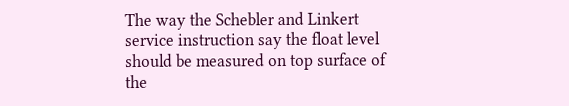The way the Schebler and Linkert service instruction say the float level should be measured on top surface of the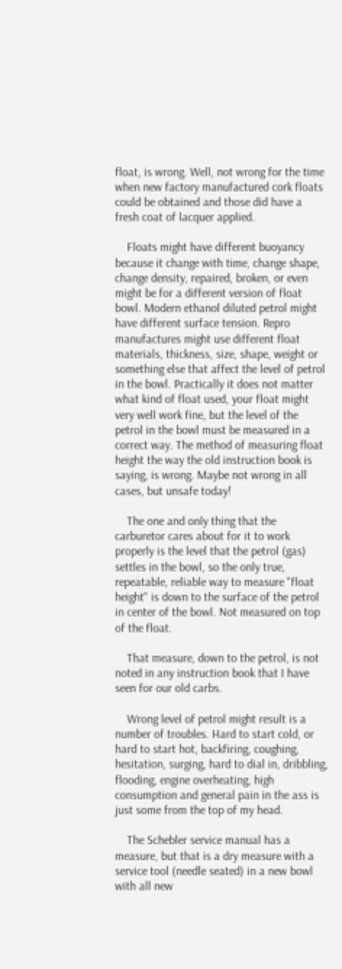float, is wrong. Well, not wrong for the time when new factory manufactured cork floats could be obtained and those did have a fresh coat of lacquer applied.

    Floats might have different buoyancy because it change with time, change shape, change density, repaired, broken, or even might be for a different version of float bowl. Modern ethanol diluted petrol might have different surface tension. Repro manufactures might use different float materials, thickness, size, shape, weight or something else that affect the level of petrol in the bowl. Practically it does not matter what kind of float used, your float might very well work fine, but the level of the petrol in the bowl must be measured in a correct way. The method of measuring float height the way the old instruction book is saying, is wrong. Maybe not wrong in all cases, but unsafe today!

    The one and only thing that the carburetor cares about for it to work properly is the level that the petrol (gas) settles in the bowl, so the only true, repeatable, reliable way to measure "float height" is down to the surface of the petrol in center of the bowl. Not measured on top of the float.

    That measure, down to the petrol, is not noted in any instruction book that I have seen for our old carbs.

    Wrong level of petrol might result is a number of troubles. Hard to start cold, or hard to start hot, backfiring, coughing, hesitation, surging, hard to dial in, dribbling, flooding, engine overheating, high consumption and general pain in the ass is just some from the top of my head.

    The Schebler service manual has a measure, but that is a dry measure with a service tool (needle seated) in a new bowl with all new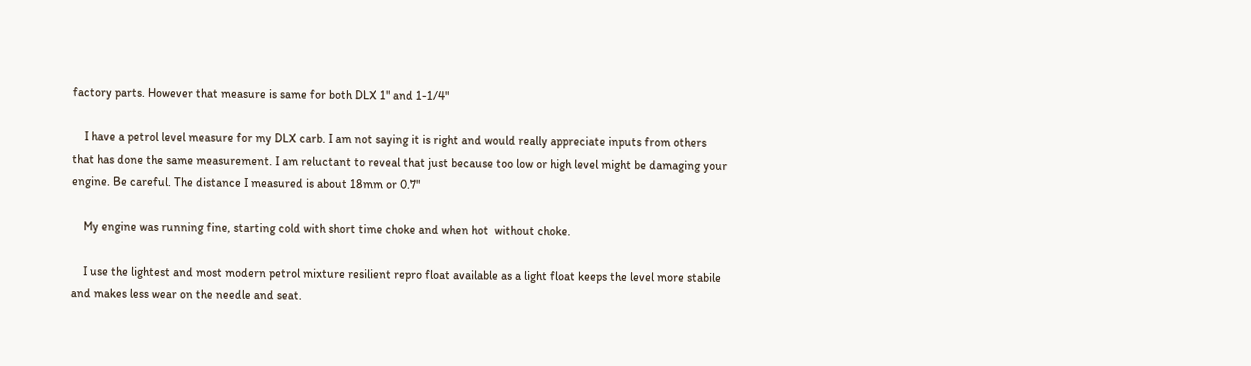factory parts. However that measure is same for both DLX 1" and 1-1/4"

    I have a petrol level measure for my DLX carb. I am not saying it is right and would really appreciate inputs from others that has done the same measurement. I am reluctant to reveal that just because too low or high level might be damaging your engine. Be careful. The distance I measured is about 18mm or 0.7"

    My engine was running fine, starting cold with short time choke and when hot  without choke.

    I use the lightest and most modern petrol mixture resilient repro float available as a light float keeps the level more stabile and makes less wear on the needle and seat.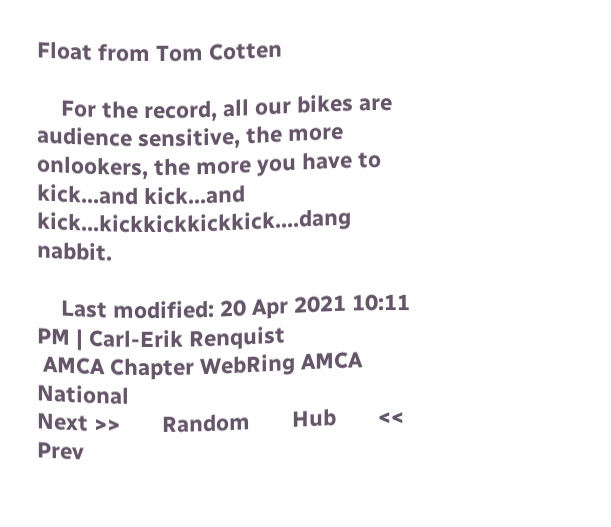Float from Tom Cotten

    For the record, all our bikes are audience sensitive, the more onlookers, the more you have to kick...and kick...and kick...kickkickkickkick....dang nabbit.

    Last modified: 20 Apr 2021 10:11 PM | Carl-Erik Renquist
 AMCA Chapter WebRing AMCA National
Next >>       Random       Hub       << Prev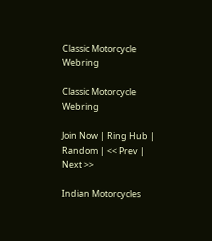Classic Motorcycle Webring

Classic Motorcycle Webring

Join Now | Ring Hub | Random | << Prev | Next >>

Indian Motorcycles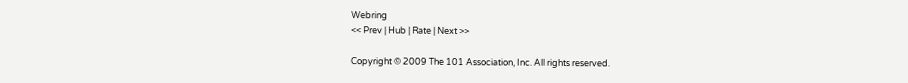Webring
<< Prev | Hub | Rate | Next >>

Copyright © 2009 The 101 Association, Inc. All rights reserved.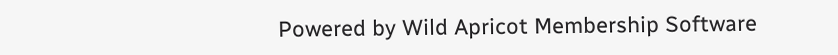Powered by Wild Apricot Membership Software